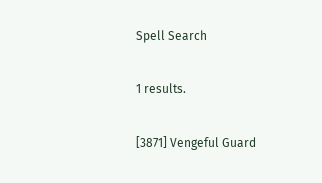Spell Search

1 results.

[3871] Vengeful Guard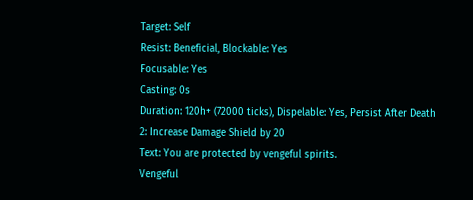Target: Self
Resist: Beneficial, Blockable: Yes
Focusable: Yes
Casting: 0s
Duration: 120h+ (72000 ticks), Dispelable: Yes, Persist After Death
2: Increase Damage Shield by 20
Text: You are protected by vengeful spirits.
Vengeful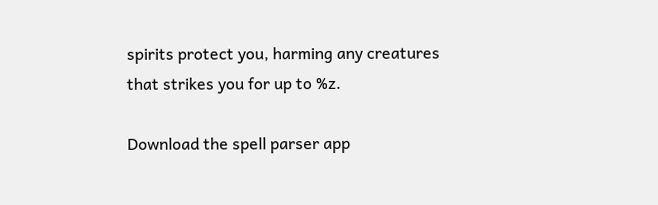spirits protect you, harming any creatures that strikes you for up to %z.

Download the spell parser app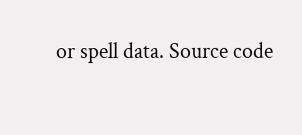or spell data. Source code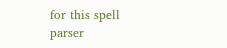for this spell parser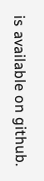is available on github.